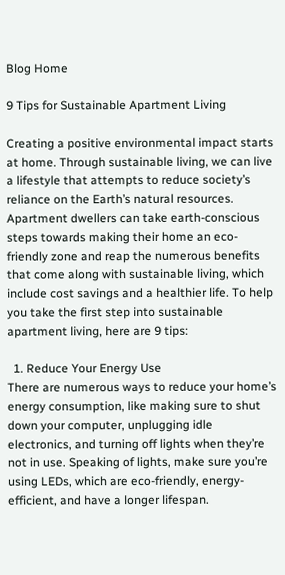Blog Home

9 Tips for Sustainable Apartment Living

Creating a positive environmental impact starts at home. Through sustainable living, we can live a lifestyle that attempts to reduce society’s reliance on the Earth’s natural resources. Apartment dwellers can take earth-conscious steps towards making their home an eco-friendly zone and reap the numerous benefits that come along with sustainable living, which include cost savings and a healthier life. To help you take the first step into sustainable apartment living, here are 9 tips:

  1. Reduce Your Energy Use
There are numerous ways to reduce your home’s energy consumption, like making sure to shut down your computer, unplugging idle electronics, and turning off lights when they’re not in use. Speaking of lights, make sure you’re using LEDs, which are eco-friendly, energy-efficient, and have a longer lifespan.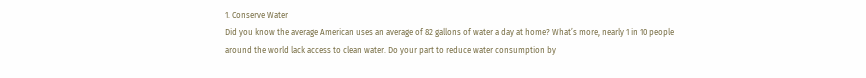1. Conserve Water
Did you know the average American uses an average of 82 gallons of water a day at home? What’s more, nearly 1 in 10 people around the world lack access to clean water. Do your part to reduce water consumption by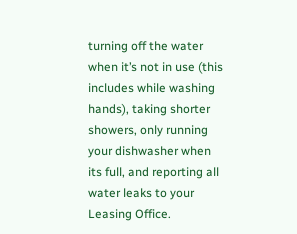turning off the water when it’s not in use (this includes while washing hands), taking shorter showers, only running your dishwasher when its full, and reporting all water leaks to your Leasing Office.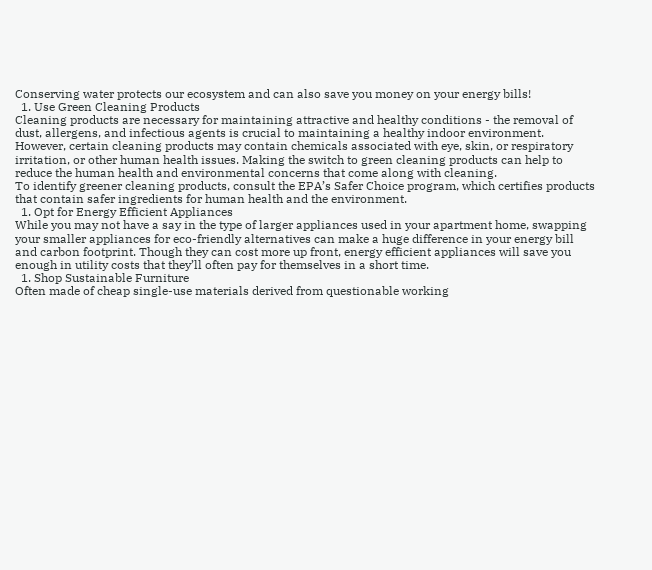Conserving water protects our ecosystem and can also save you money on your energy bills!
  1. Use Green Cleaning Products
Cleaning products are necessary for maintaining attractive and healthy conditions - the removal of dust, allergens, and infectious agents is crucial to maintaining a healthy indoor environment. However, certain cleaning products may contain chemicals associated with eye, skin, or respiratory irritation, or other human health issues. Making the switch to green cleaning products can help to reduce the human health and environmental concerns that come along with cleaning.
To identify greener cleaning products, consult the EPA’s Safer Choice program, which certifies products that contain safer ingredients for human health and the environment.
  1. Opt for Energy Efficient Appliances
While you may not have a say in the type of larger appliances used in your apartment home, swapping your smaller appliances for eco-friendly alternatives can make a huge difference in your energy bill and carbon footprint. Though they can cost more up front, energy efficient appliances will save you enough in utility costs that they’ll often pay for themselves in a short time.
  1. Shop Sustainable Furniture
Often made of cheap single-use materials derived from questionable working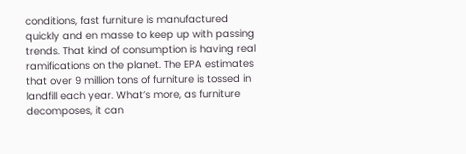conditions, fast furniture is manufactured quickly and en masse to keep up with passing trends. That kind of consumption is having real ramifications on the planet. The EPA estimates that over 9 million tons of furniture is tossed in landfill each year. What’s more, as furniture decomposes, it can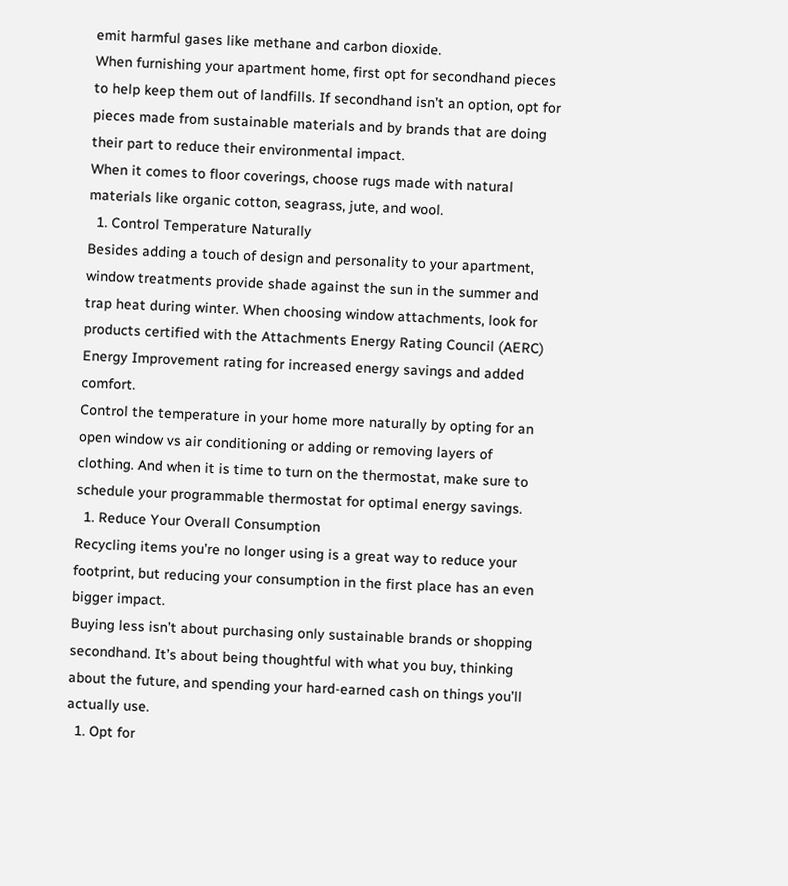emit harmful gases like methane and carbon dioxide.
When furnishing your apartment home, first opt for secondhand pieces to help keep them out of landfills. If secondhand isn’t an option, opt for pieces made from sustainable materials and by brands that are doing their part to reduce their environmental impact.
When it comes to floor coverings, choose rugs made with natural materials like organic cotton, seagrass, jute, and wool.
  1. Control Temperature Naturally
Besides adding a touch of design and personality to your apartment, window treatments provide shade against the sun in the summer and trap heat during winter. When choosing window attachments, look for products certified with the Attachments Energy Rating Council (AERC) Energy Improvement rating for increased energy savings and added comfort.
Control the temperature in your home more naturally by opting for an open window vs air conditioning or adding or removing layers of clothing. And when it is time to turn on the thermostat, make sure to schedule your programmable thermostat for optimal energy savings.
  1. Reduce Your Overall Consumption
Recycling items you’re no longer using is a great way to reduce your footprint, but reducing your consumption in the first place has an even bigger impact.
Buying less isn’t about purchasing only sustainable brands or shopping secondhand. It’s about being thoughtful with what you buy, thinking about the future, and spending your hard-earned cash on things you’ll actually use.
  1. Opt for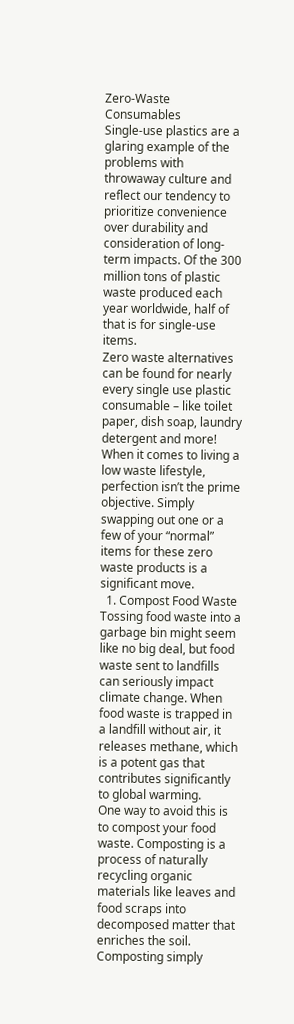Zero-Waste Consumables
Single-use plastics are a glaring example of the problems with throwaway culture and reflect our tendency to prioritize convenience over durability and consideration of long-term impacts. Of the 300 million tons of plastic waste produced each year worldwide, half of that is for single-use items.
Zero waste alternatives can be found for nearly every single use plastic consumable – like toilet paper, dish soap, laundry detergent and more!
When it comes to living a low waste lifestyle, perfection isn’t the prime objective. Simply swapping out one or a few of your “normal” items for these zero waste products is a significant move.
  1. Compost Food Waste
Tossing food waste into a garbage bin might seem like no big deal, but food waste sent to landfills can seriously impact climate change. When food waste is trapped in a landfill without air, it releases methane, which is a potent gas that contributes significantly to global warming.
One way to avoid this is to compost your food waste. Composting is a process of naturally recycling organic materials like leaves and food scraps into decomposed matter that enriches the soil. Composting simply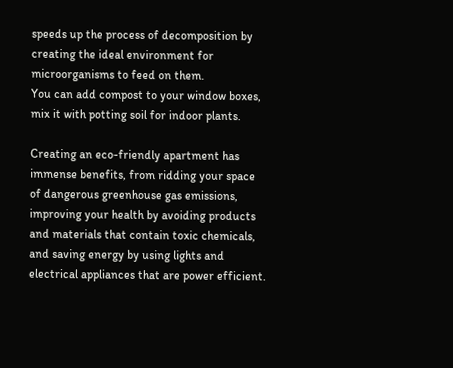speeds up the process of decomposition by creating the ideal environment for microorganisms to feed on them.
You can add compost to your window boxes, mix it with potting soil for indoor plants.

Creating an eco-friendly apartment has immense benefits, from ridding your space of dangerous greenhouse gas emissions, improving your health by avoiding products and materials that contain toxic chemicals, and saving energy by using lights and electrical appliances that are power efficient.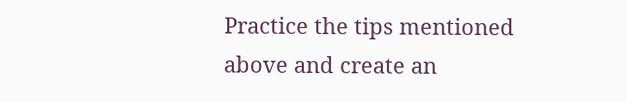Practice the tips mentioned above and create an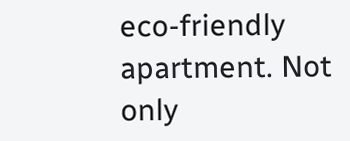eco-friendly apartment. Not only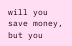will you save money, but you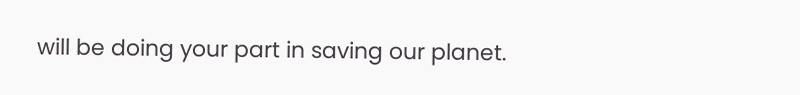will be doing your part in saving our planet.